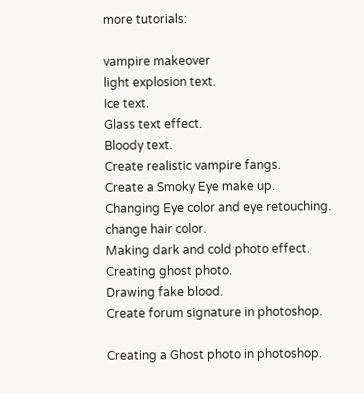more tutorials:

vampire makeover
light explosion text.
Ice text.
Glass text effect.
Bloody text.
Create realistic vampire fangs.
Create a Smoky Eye make up.
Changing Eye color and eye retouching.
change hair color.
Making dark and cold photo effect.
Creating ghost photo.
Drawing fake blood.
Create forum signature in photoshop.

Creating a Ghost photo in photoshop.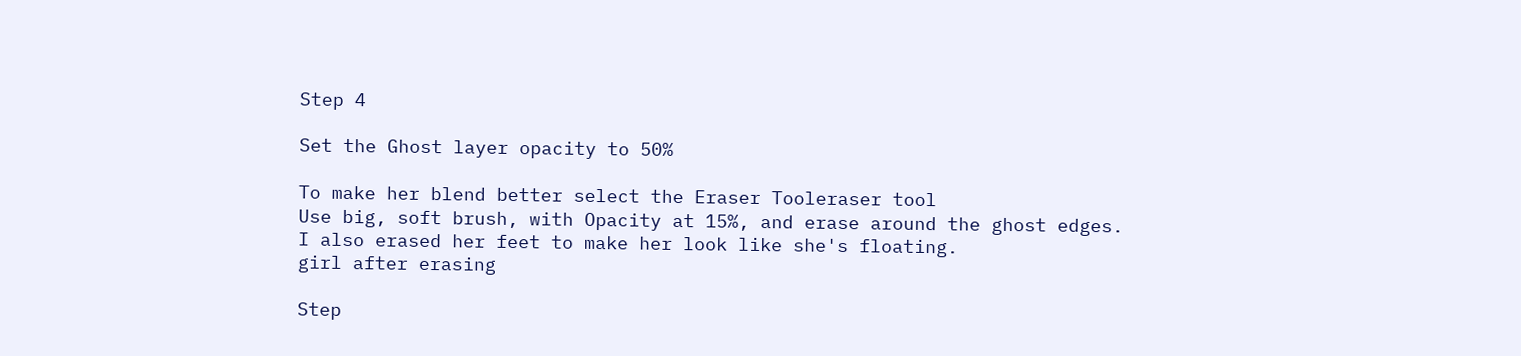Step 4

Set the Ghost layer opacity to 50%

To make her blend better select the Eraser Tooleraser tool
Use big, soft brush, with Opacity at 15%, and erase around the ghost edges.
I also erased her feet to make her look like she's floating.
girl after erasing

Step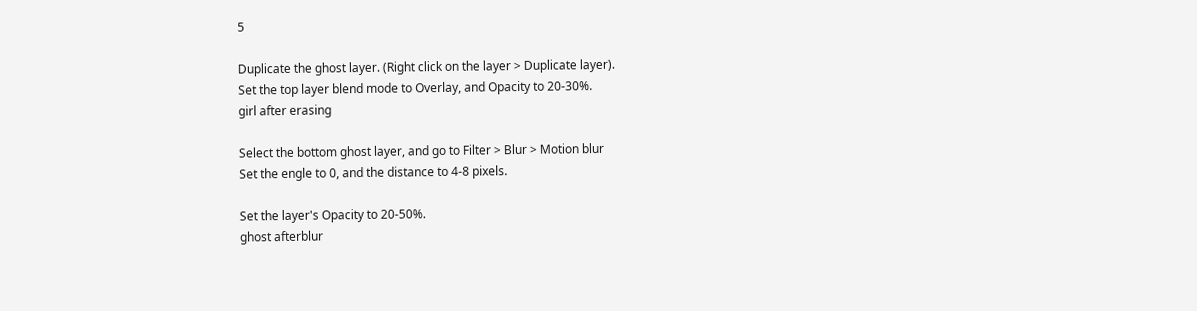5

Duplicate the ghost layer. (Right click on the layer > Duplicate layer).
Set the top layer blend mode to Overlay, and Opacity to 20-30%.
girl after erasing

Select the bottom ghost layer, and go to Filter > Blur > Motion blur
Set the engle to 0, and the distance to 4-8 pixels.

Set the layer's Opacity to 20-50%.
ghost afterblur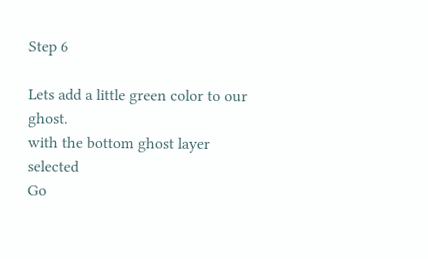Step 6

Lets add a little green color to our ghost.
with the bottom ghost layer selected
Go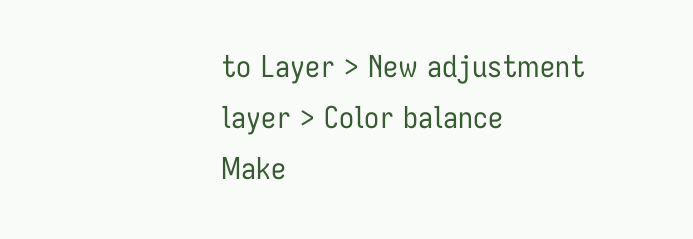to Layer > New adjustment layer > Color balance
Make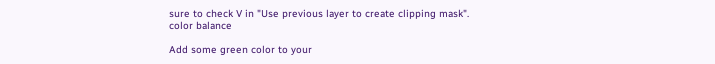sure to check V in "Use previous layer to create clipping mask".
color balance

Add some green color to your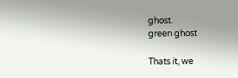ghost.
green ghost

Thats it, we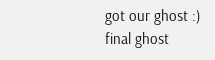got our ghost :)
final ghost